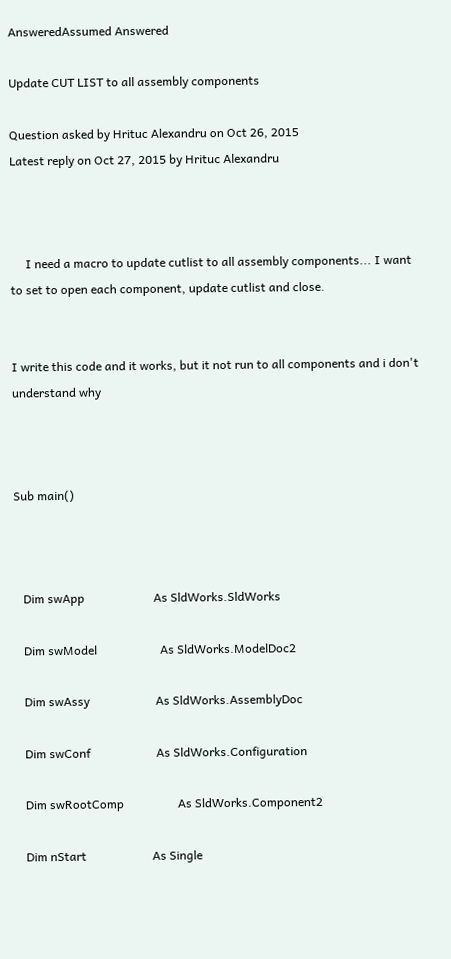AnsweredAssumed Answered

Update CUT LIST to all assembly components

Question asked by Hrituc Alexandru on Oct 26, 2015
Latest reply on Oct 27, 2015 by Hrituc Alexandru



     I need a macro to update cutlist to all assembly components... I want to set to open each component, update cutlist and close.


I write this code and it works, but it not run to all components and i don't understand why



Sub main()



   Dim swApp                       As SldWorks.SldWorks

   Dim swModel                     As SldWorks.ModelDoc2

   Dim swAssy                      As SldWorks.AssemblyDoc

   Dim swConf                      As SldWorks.Configuration

   Dim swRootComp                  As SldWorks.Component2

   Dim nStart                      As Single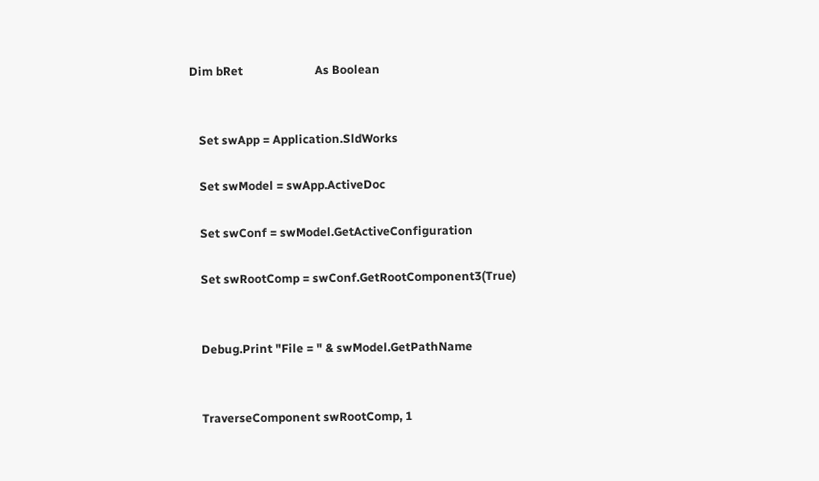Dim bRet                        As Boolean


   Set swApp = Application.SldWorks

   Set swModel = swApp.ActiveDoc

   Set swConf = swModel.GetActiveConfiguration

   Set swRootComp = swConf.GetRootComponent3(True)


   Debug.Print "File = " & swModel.GetPathName


   TraverseComponent swRootComp, 1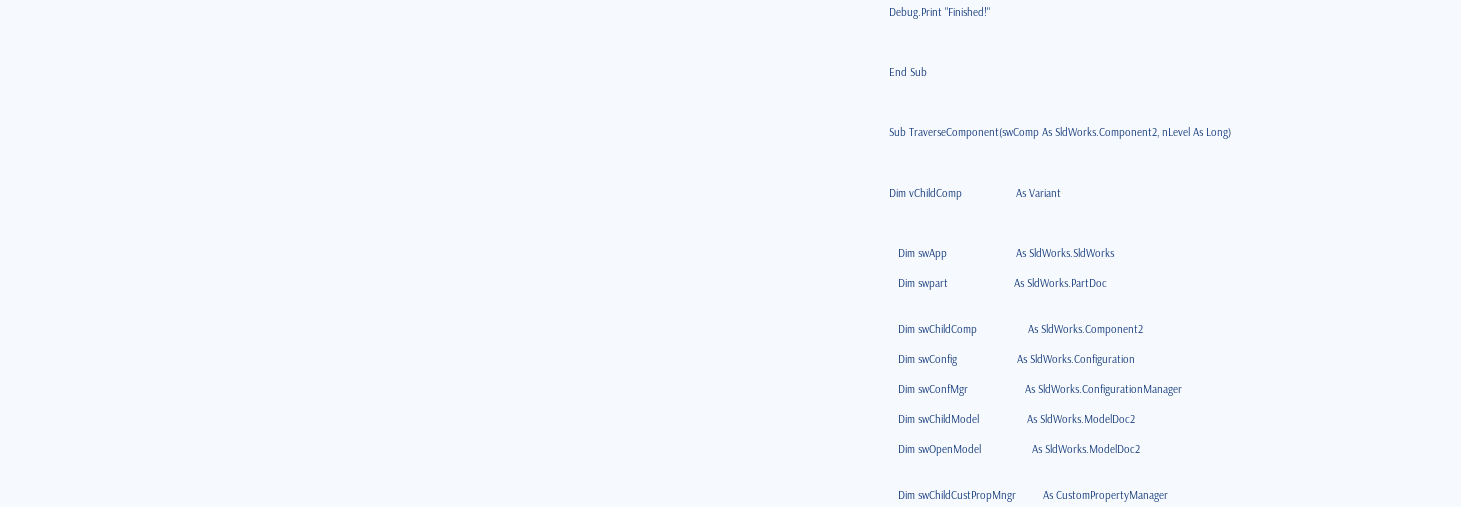Debug.Print "Finished!"



End Sub



Sub TraverseComponent(swComp As SldWorks.Component2, nLevel As Long)



Dim vChildComp                  As Variant



   Dim swApp                       As SldWorks.SldWorks

   Dim swpart                      As SldWorks.PartDoc


   Dim swChildComp                 As SldWorks.Component2

   Dim swConfig                    As SldWorks.Configuration

   Dim swConfMgr                   As SldWorks.ConfigurationManager

   Dim swChildModel                As SldWorks.ModelDoc2

   Dim swOpenModel                 As SldWorks.ModelDoc2


   Dim swChildCustPropMngr         As CustomPropertyManager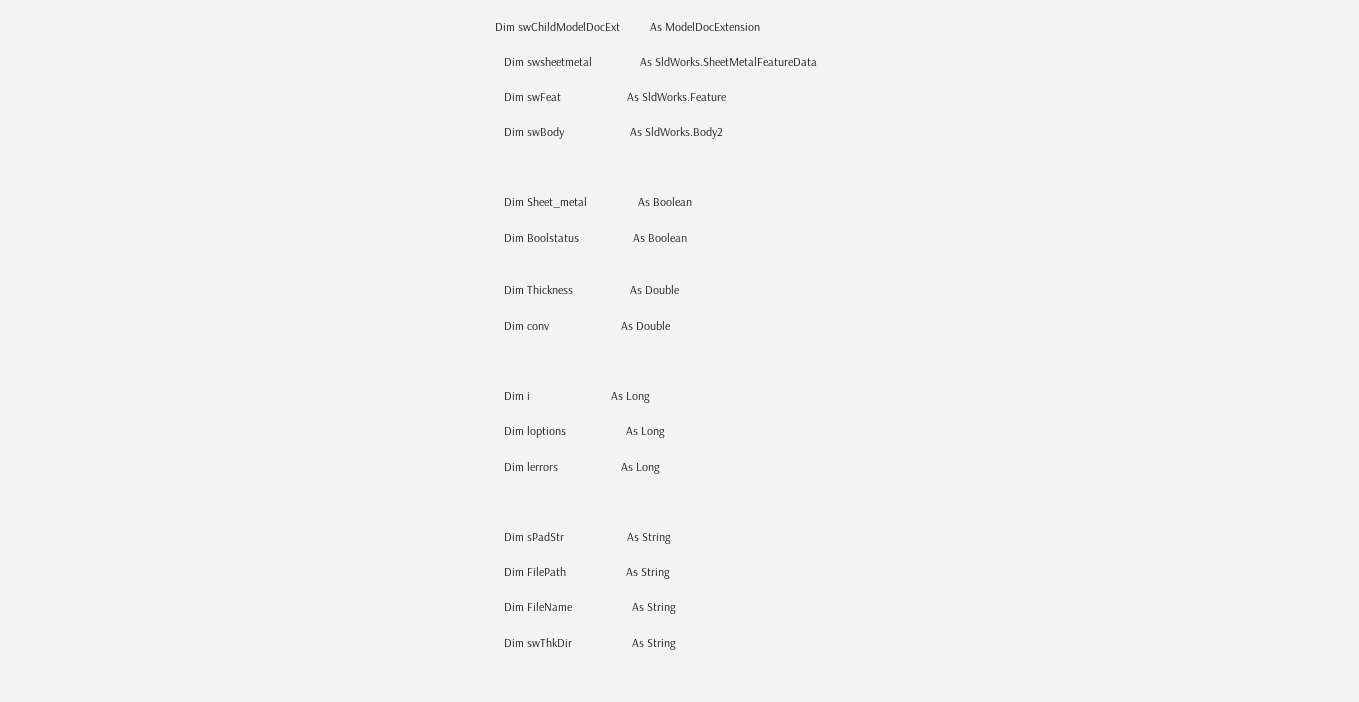Dim swChildModelDocExt          As ModelDocExtension

   Dim swsheetmetal                As SldWorks.SheetMetalFeatureData

   Dim swFeat                      As SldWorks.Feature

   Dim swBody                      As SldWorks.Body2



   Dim Sheet_metal                 As Boolean

   Dim Boolstatus                  As Boolean


   Dim Thickness                   As Double

   Dim conv                        As Double



   Dim i                           As Long

   Dim loptions                    As Long

   Dim lerrors                     As Long



   Dim sPadStr                     As String

   Dim FilePath                    As String

   Dim FileName                    As String

   Dim swThkDir                    As String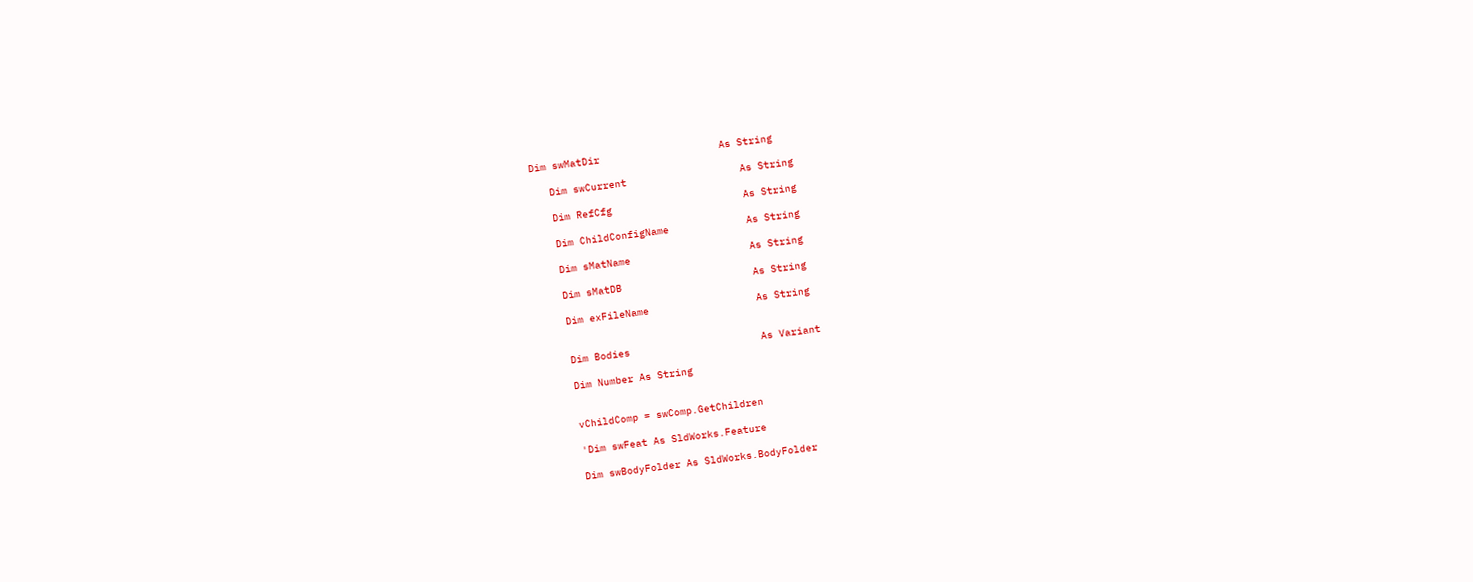Dim swMatDir                    As String

   Dim swCurrent                   As String

   Dim RefCfg                      As String

   Dim ChildConfigName             As String

   Dim sMatName                    As String

   Dim sMatDB                      As String

   Dim exFileName                  As String


   Dim Bodies                      As Variant

   Dim Number As String


   vChildComp = swComp.GetChildren

   'Dim swFeat As SldWorks.Feature

   Dim swBodyFolder As SldWorks.BodyFolder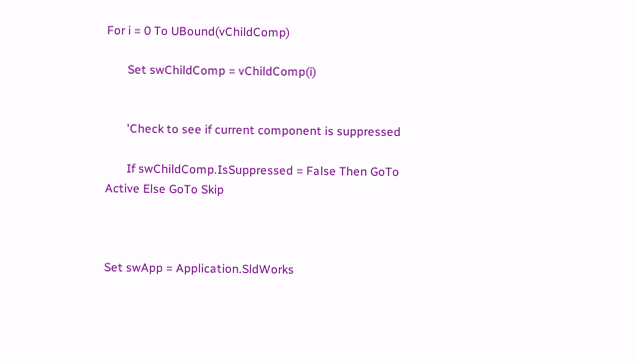For i = 0 To UBound(vChildComp)

       Set swChildComp = vChildComp(i)


       'Check to see if current component is suppressed

       If swChildComp.IsSuppressed = False Then GoTo Active Else GoTo Skip



Set swApp = Application.SldWorks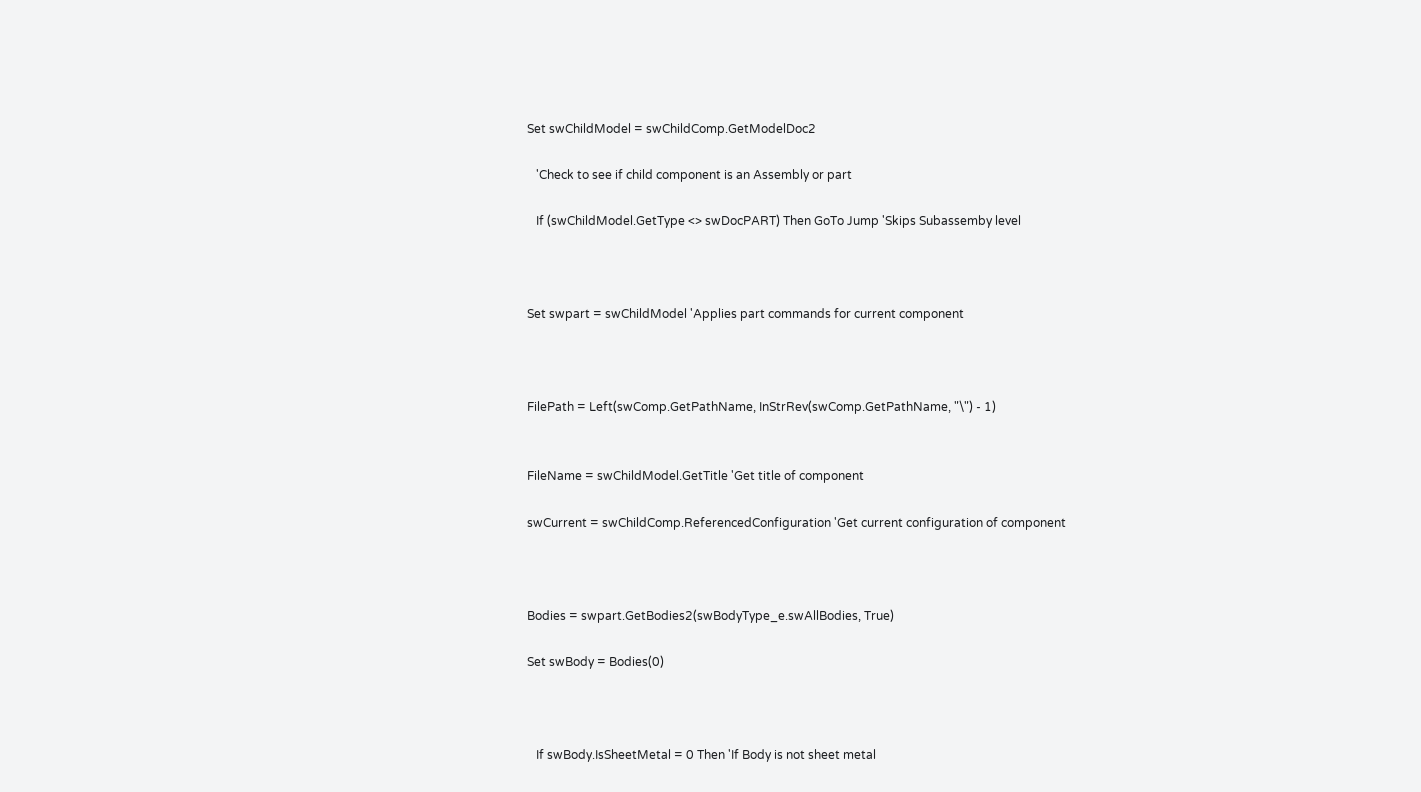Set swChildModel = swChildComp.GetModelDoc2

   'Check to see if child component is an Assembly or part

   If (swChildModel.GetType <> swDocPART) Then GoTo Jump 'Skips Subassemby level



Set swpart = swChildModel 'Applies part commands for current component



FilePath = Left(swComp.GetPathName, InStrRev(swComp.GetPathName, "\") - 1)


FileName = swChildModel.GetTitle 'Get title of component

swCurrent = swChildComp.ReferencedConfiguration 'Get current configuration of component



Bodies = swpart.GetBodies2(swBodyType_e.swAllBodies, True)

Set swBody = Bodies(0)



   If swBody.IsSheetMetal = 0 Then 'If Body is not sheet metal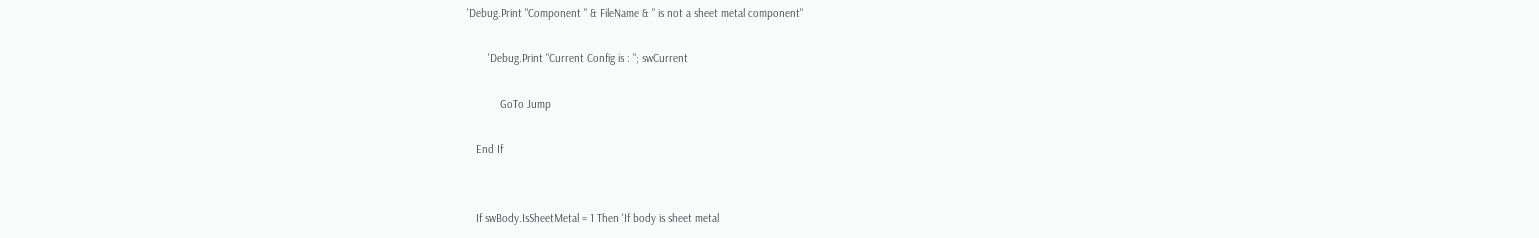'Debug.Print "Component " & FileName & " is not a sheet metal component"

       'Debug.Print "Current Config is : "; swCurrent

           GoTo Jump

   End If


   If swBody.IsSheetMetal = 1 Then 'If body is sheet metal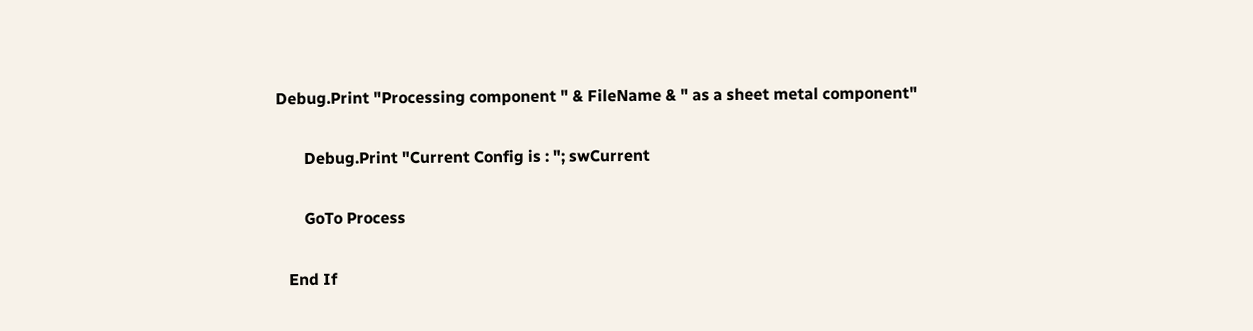Debug.Print "Processing component " & FileName & " as a sheet metal component"

       Debug.Print "Current Config is : "; swCurrent

       GoTo Process

   End If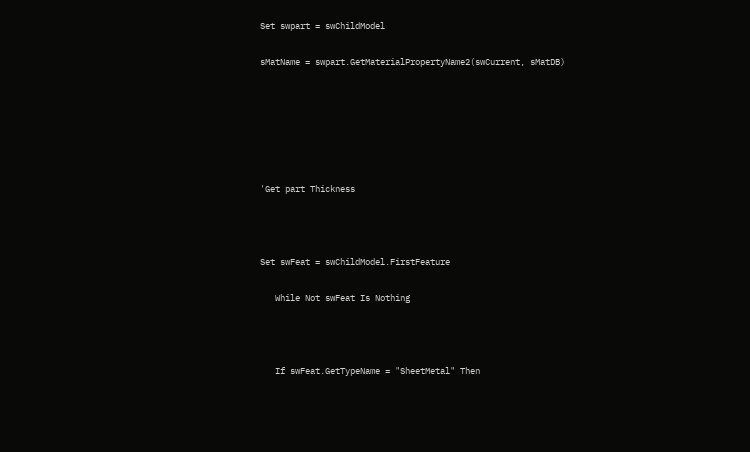Set swpart = swChildModel

sMatName = swpart.GetMaterialPropertyName2(swCurrent, sMatDB)






'Get part Thickness



Set swFeat = swChildModel.FirstFeature

   While Not swFeat Is Nothing



   If swFeat.GetTypeName = "SheetMetal" Then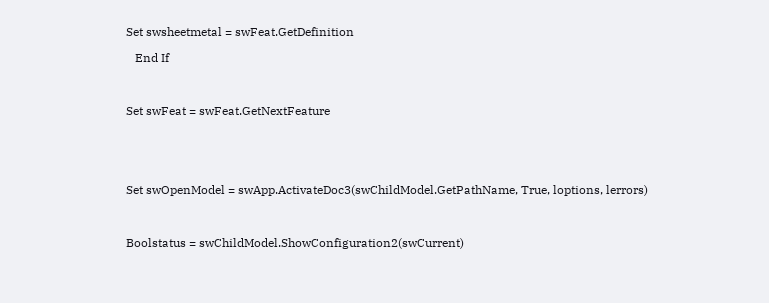Set swsheetmetal = swFeat.GetDefinition

   End If



Set swFeat = swFeat.GetNextFeature





Set swOpenModel = swApp.ActivateDoc3(swChildModel.GetPathName, True, loptions, lerrors)



Boolstatus = swChildModel.ShowConfiguration2(swCurrent)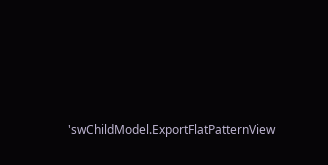'swChildModel.ExportFlatPatternView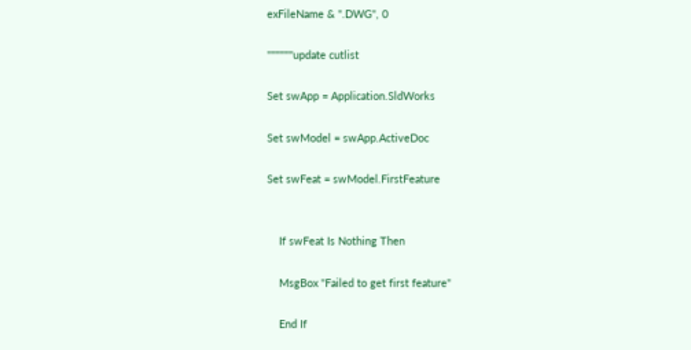exFileName & ".DWG", 0

'''''''''''''update cutlist

Set swApp = Application.SldWorks

Set swModel = swApp.ActiveDoc

Set swFeat = swModel.FirstFeature


    If swFeat Is Nothing Then

    MsgBox "Failed to get first feature"

    End If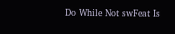Do While Not swFeat Is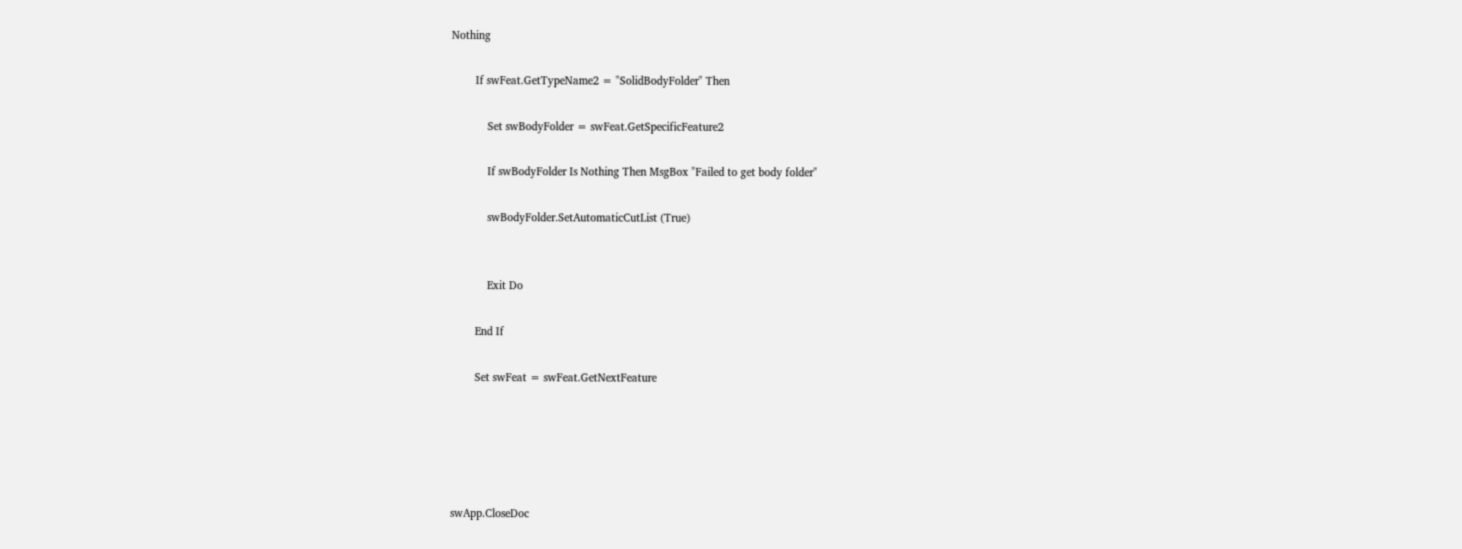Nothing

        If swFeat.GetTypeName2 = "SolidBodyFolder" Then

            Set swBodyFolder = swFeat.GetSpecificFeature2

            If swBodyFolder Is Nothing Then MsgBox "Failed to get body folder"

            swBodyFolder.SetAutomaticCutList (True)


            Exit Do

        End If

        Set swFeat = swFeat.GetNextFeature





swApp.CloseDoc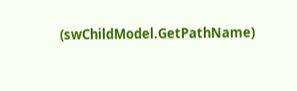(swChildModel.GetPathName)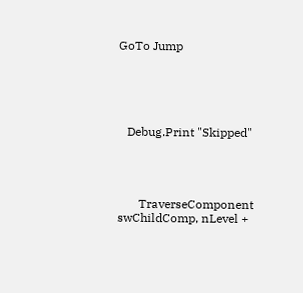GoTo Jump





   Debug.Print "Skipped"




       TraverseComponent swChildComp, nLevel +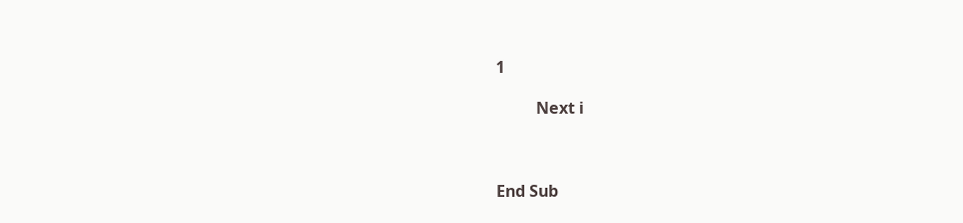1

          Next i



End Sub